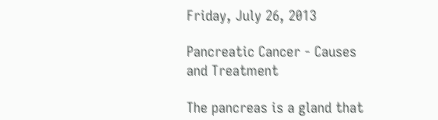Friday, July 26, 2013

Pancreatic Cancer - Causes and Treatment

The pancreas is a gland that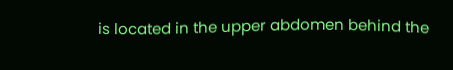is located in the upper abdomen behind the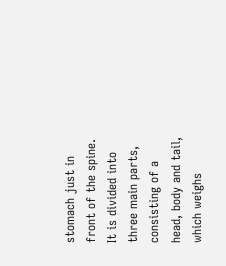stomach just in front of the spine. It is divided into three main parts, consisting of a head, body and tail, which weighs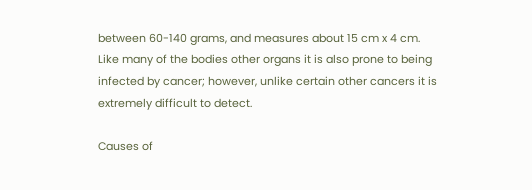between 60-140 grams, and measures about 15 cm x 4 cm. Like many of the bodies other organs it is also prone to being infected by cancer; however, unlike certain other cancers it is extremely difficult to detect.

Causes of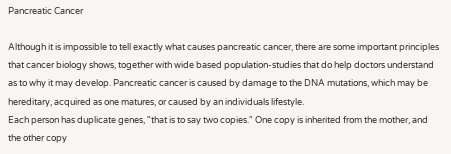Pancreatic Cancer

Although it is impossible to tell exactly what causes pancreatic cancer, there are some important principles that cancer biology shows, together with wide based population-studies that do help doctors understand as to why it may develop. Pancreatic cancer is caused by damage to the DNA mutations, which may be hereditary, acquired as one matures, or caused by an individuals lifestyle.
Each person has duplicate genes, "that is to say two copies." One copy is inherited from the mother, and the other copy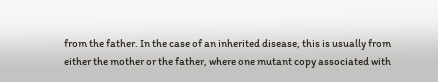from the father. In the case of an inherited disease, this is usually from either the mother or the father, where one mutant copy associated with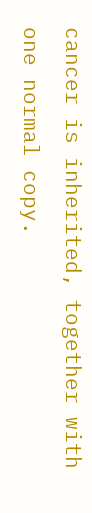cancer is inherited, together with one normal copy.